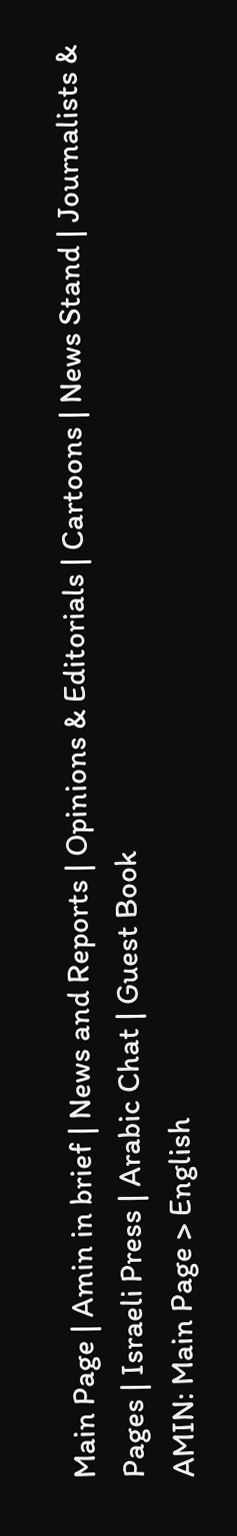Main Page | Amin in brief | News and Reports | Opinions & Editorials | Cartoons | News Stand | Journalists & Pages | Israeli Press | Arabic Chat | Guest Book
AMIN: Main Page > English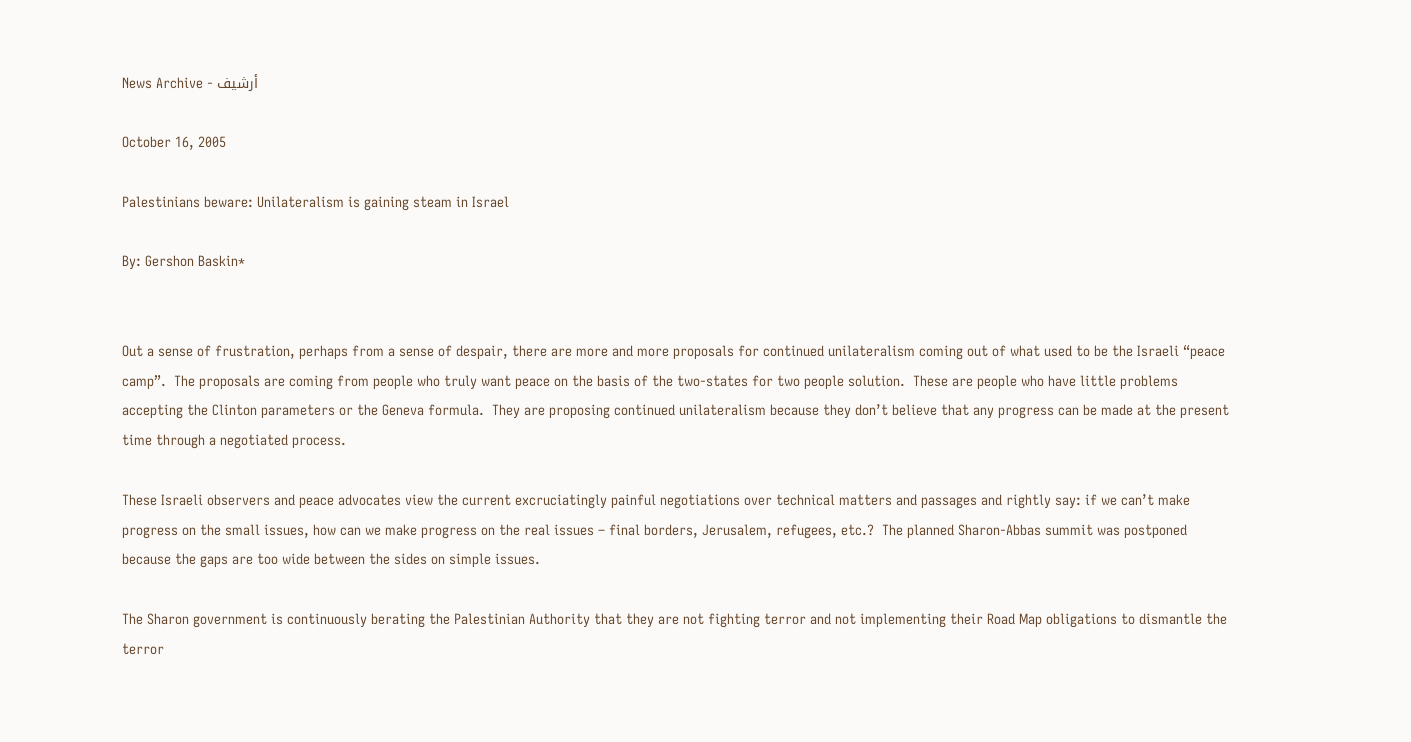News Archive - أرشيف

October 16, 2005

Palestinians beware: Unilateralism is gaining steam in Israel

By: Gershon Baskin*


Out a sense of frustration, perhaps from a sense of despair, there are more and more proposals for continued unilateralism coming out of what used to be the Israeli “peace camp”.  The proposals are coming from people who truly want peace on the basis of the two-states for two people solution.  These are people who have little problems accepting the Clinton parameters or the Geneva formula.  They are proposing continued unilateralism because they don’t believe that any progress can be made at the present time through a negotiated process.

These Israeli observers and peace advocates view the current excruciatingly painful negotiations over technical matters and passages and rightly say: if we can’t make progress on the small issues, how can we make progress on the real issues – final borders, Jerusalem, refugees, etc.?  The planned Sharon-Abbas summit was postponed because the gaps are too wide between the sides on simple issues.

The Sharon government is continuously berating the Palestinian Authority that they are not fighting terror and not implementing their Road Map obligations to dismantle the terror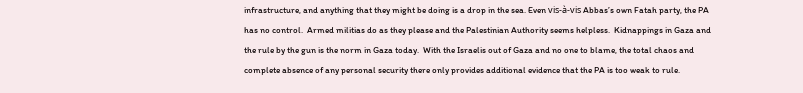infrastructure, and anything that they might be doing is a drop in the sea. Even vis-à-vis Abbas’s own Fatah party, the PA has no control.  Armed militias do as they please and the Palestinian Authority seems helpless.  Kidnappings in Gaza and the rule by the gun is the norm in Gaza today.  With the Israelis out of Gaza and no one to blame, the total chaos and complete absence of any personal security there only provides additional evidence that the PA is too weak to rule.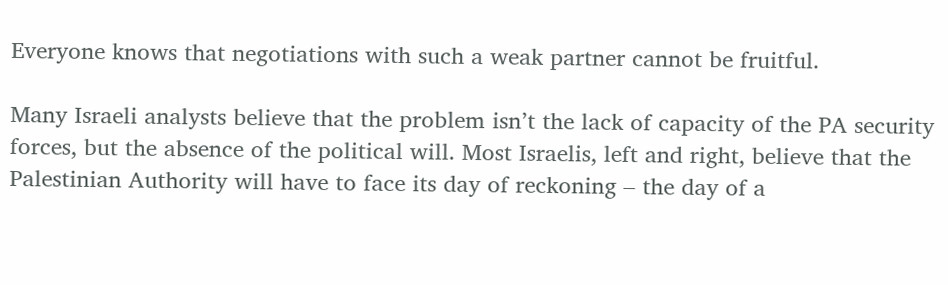Everyone knows that negotiations with such a weak partner cannot be fruitful.

Many Israeli analysts believe that the problem isn’t the lack of capacity of the PA security forces, but the absence of the political will. Most Israelis, left and right, believe that the Palestinian Authority will have to face its day of reckoning – the day of a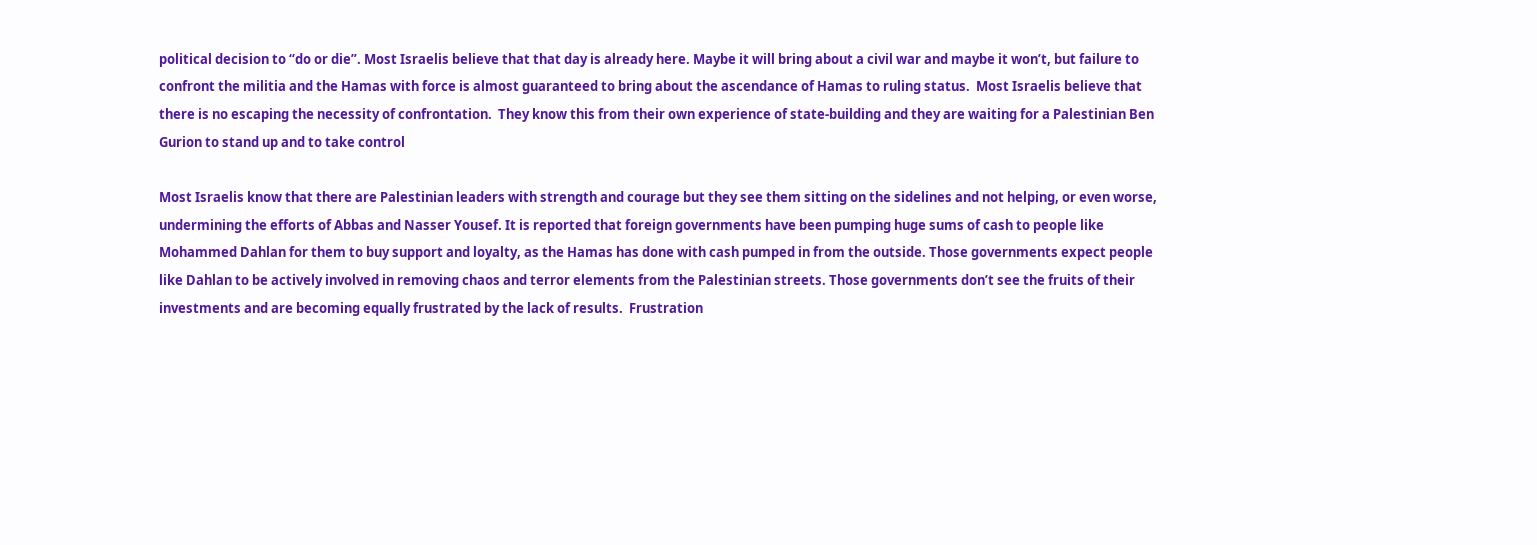political decision to “do or die”. Most Israelis believe that that day is already here. Maybe it will bring about a civil war and maybe it won’t, but failure to confront the militia and the Hamas with force is almost guaranteed to bring about the ascendance of Hamas to ruling status.  Most Israelis believe that there is no escaping the necessity of confrontation.  They know this from their own experience of state-building and they are waiting for a Palestinian Ben Gurion to stand up and to take control

Most Israelis know that there are Palestinian leaders with strength and courage but they see them sitting on the sidelines and not helping, or even worse, undermining the efforts of Abbas and Nasser Yousef. It is reported that foreign governments have been pumping huge sums of cash to people like Mohammed Dahlan for them to buy support and loyalty, as the Hamas has done with cash pumped in from the outside. Those governments expect people like Dahlan to be actively involved in removing chaos and terror elements from the Palestinian streets. Those governments don’t see the fruits of their investments and are becoming equally frustrated by the lack of results.  Frustration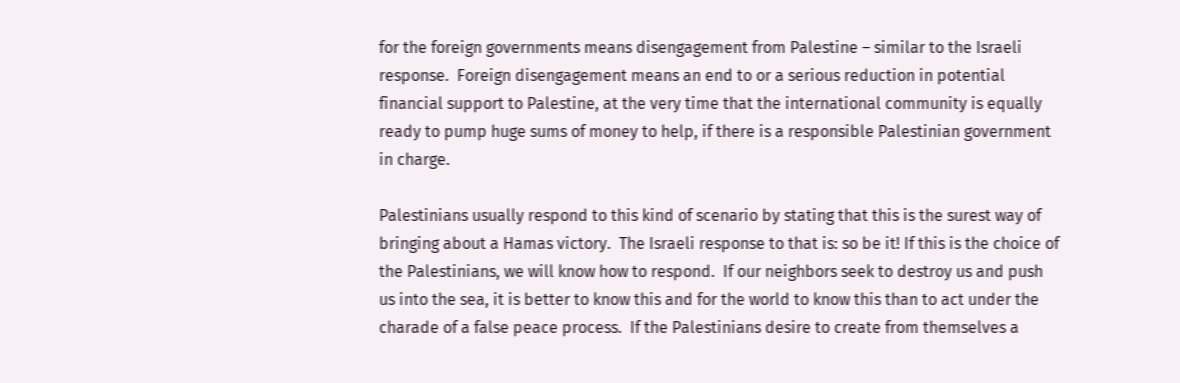for the foreign governments means disengagement from Palestine – similar to the Israeli response.  Foreign disengagement means an end to or a serious reduction in potential financial support to Palestine, at the very time that the international community is equally ready to pump huge sums of money to help, if there is a responsible Palestinian government in charge.

Palestinians usually respond to this kind of scenario by stating that this is the surest way of bringing about a Hamas victory.  The Israeli response to that is: so be it! If this is the choice of the Palestinians, we will know how to respond.  If our neighbors seek to destroy us and push us into the sea, it is better to know this and for the world to know this than to act under the charade of a false peace process.  If the Palestinians desire to create from themselves a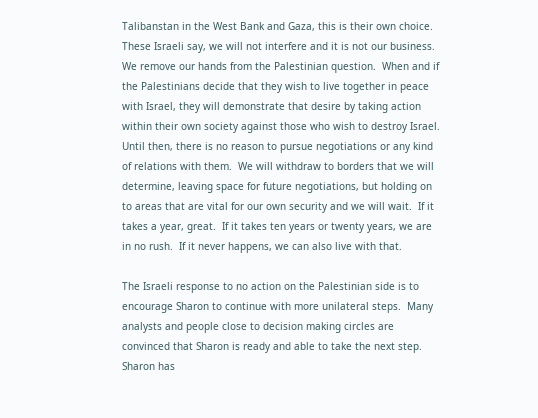Talibanstan in the West Bank and Gaza, this is their own choice. These Israeli say, we will not interfere and it is not our business.  We remove our hands from the Palestinian question.  When and if the Palestinians decide that they wish to live together in peace with Israel, they will demonstrate that desire by taking action within their own society against those who wish to destroy Israel. Until then, there is no reason to pursue negotiations or any kind of relations with them.  We will withdraw to borders that we will determine, leaving space for future negotiations, but holding on to areas that are vital for our own security and we will wait.  If it takes a year, great.  If it takes ten years or twenty years, we are in no rush.  If it never happens, we can also live with that.

The Israeli response to no action on the Palestinian side is to encourage Sharon to continue with more unilateral steps.  Many analysts and people close to decision making circles are convinced that Sharon is ready and able to take the next step.  Sharon has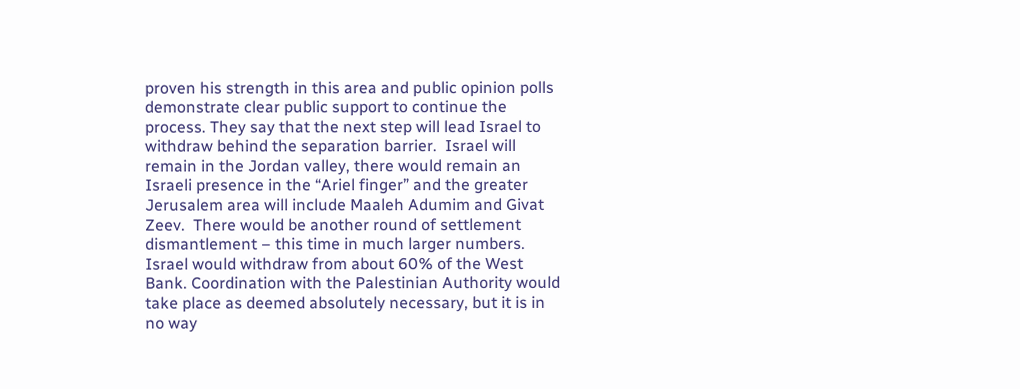proven his strength in this area and public opinion polls demonstrate clear public support to continue the process. They say that the next step will lead Israel to withdraw behind the separation barrier.  Israel will remain in the Jordan valley, there would remain an Israeli presence in the “Ariel finger” and the greater Jerusalem area will include Maaleh Adumim and Givat Zeev.  There would be another round of settlement dismantlement – this time in much larger numbers. Israel would withdraw from about 60% of the West Bank. Coordination with the Palestinian Authority would take place as deemed absolutely necessary, but it is in no way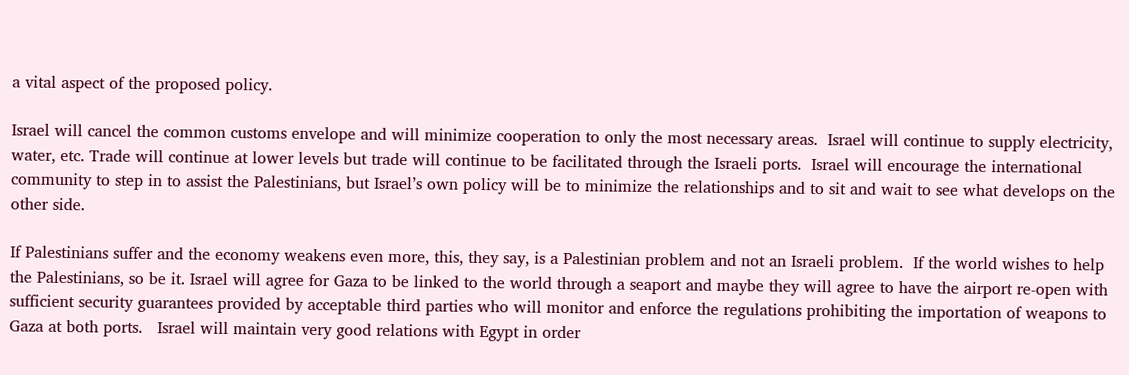a vital aspect of the proposed policy.

Israel will cancel the common customs envelope and will minimize cooperation to only the most necessary areas.  Israel will continue to supply electricity, water, etc. Trade will continue at lower levels but trade will continue to be facilitated through the Israeli ports.  Israel will encourage the international community to step in to assist the Palestinians, but Israel’s own policy will be to minimize the relationships and to sit and wait to see what develops on the other side.

If Palestinians suffer and the economy weakens even more, this, they say, is a Palestinian problem and not an Israeli problem.  If the world wishes to help the Palestinians, so be it. Israel will agree for Gaza to be linked to the world through a seaport and maybe they will agree to have the airport re-open with sufficient security guarantees provided by acceptable third parties who will monitor and enforce the regulations prohibiting the importation of weapons to Gaza at both ports.   Israel will maintain very good relations with Egypt in order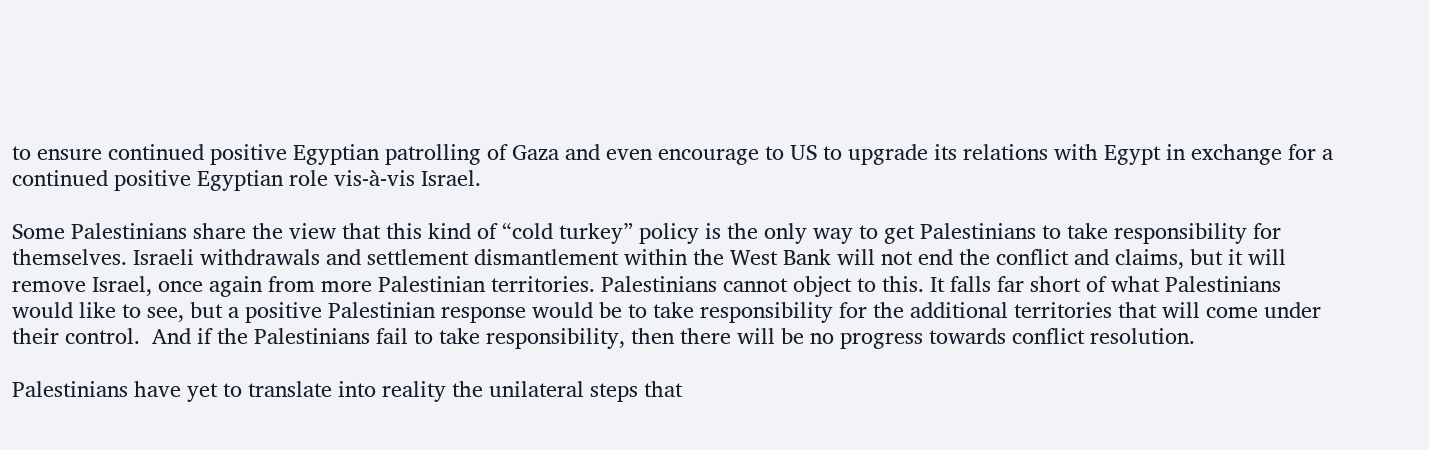to ensure continued positive Egyptian patrolling of Gaza and even encourage to US to upgrade its relations with Egypt in exchange for a continued positive Egyptian role vis-à-vis Israel.

Some Palestinians share the view that this kind of “cold turkey” policy is the only way to get Palestinians to take responsibility for themselves. Israeli withdrawals and settlement dismantlement within the West Bank will not end the conflict and claims, but it will remove Israel, once again from more Palestinian territories. Palestinians cannot object to this. It falls far short of what Palestinians would like to see, but a positive Palestinian response would be to take responsibility for the additional territories that will come under their control.  And if the Palestinians fail to take responsibility, then there will be no progress towards conflict resolution.

Palestinians have yet to translate into reality the unilateral steps that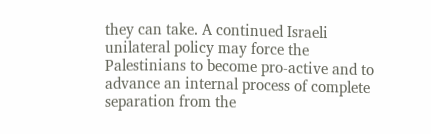they can take. A continued Israeli unilateral policy may force the Palestinians to become pro-active and to advance an internal process of complete separation from the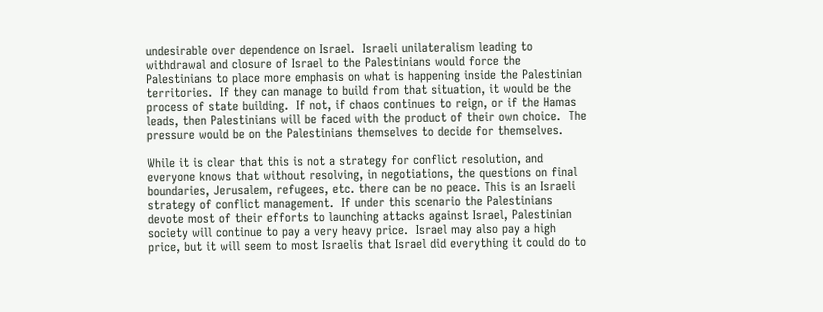undesirable over dependence on Israel.  Israeli unilateralism leading to withdrawal and closure of Israel to the Palestinians would force the Palestinians to place more emphasis on what is happening inside the Palestinian territories.  If they can manage to build from that situation, it would be the process of state building.  If not, if chaos continues to reign, or if the Hamas leads, then Palestinians will be faced with the product of their own choice.  The pressure would be on the Palestinians themselves to decide for themselves.

While it is clear that this is not a strategy for conflict resolution, and everyone knows that without resolving, in negotiations, the questions on final boundaries, Jerusalem, refugees, etc. there can be no peace. This is an Israeli strategy of conflict management.  If under this scenario the Palestinians devote most of their efforts to launching attacks against Israel, Palestinian society will continue to pay a very heavy price.  Israel may also pay a high price, but it will seem to most Israelis that Israel did everything it could do to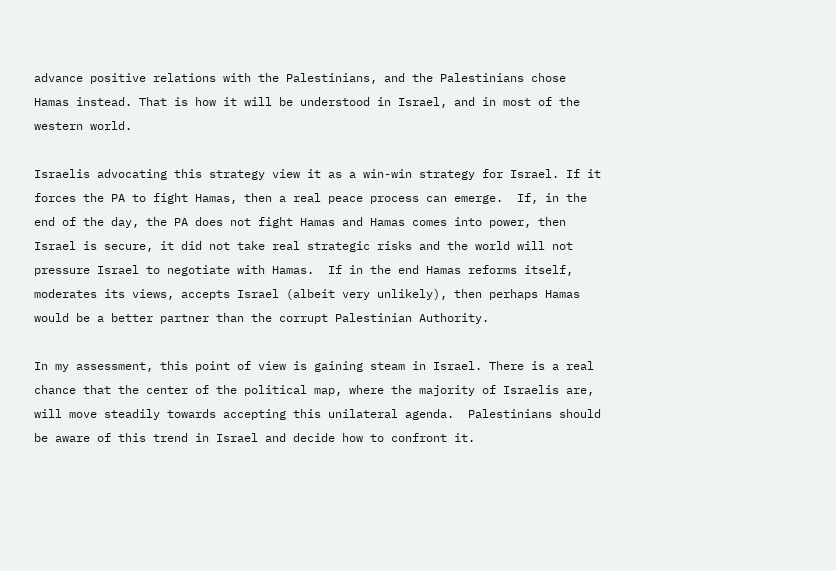advance positive relations with the Palestinians, and the Palestinians chose Hamas instead. That is how it will be understood in Israel, and in most of the western world.

Israelis advocating this strategy view it as a win-win strategy for Israel. If it forces the PA to fight Hamas, then a real peace process can emerge.  If, in the end of the day, the PA does not fight Hamas and Hamas comes into power, then Israel is secure, it did not take real strategic risks and the world will not pressure Israel to negotiate with Hamas.  If in the end Hamas reforms itself, moderates its views, accepts Israel (albeit very unlikely), then perhaps Hamas would be a better partner than the corrupt Palestinian Authority.

In my assessment, this point of view is gaining steam in Israel. There is a real chance that the center of the political map, where the majority of Israelis are, will move steadily towards accepting this unilateral agenda.  Palestinians should be aware of this trend in Israel and decide how to confront it.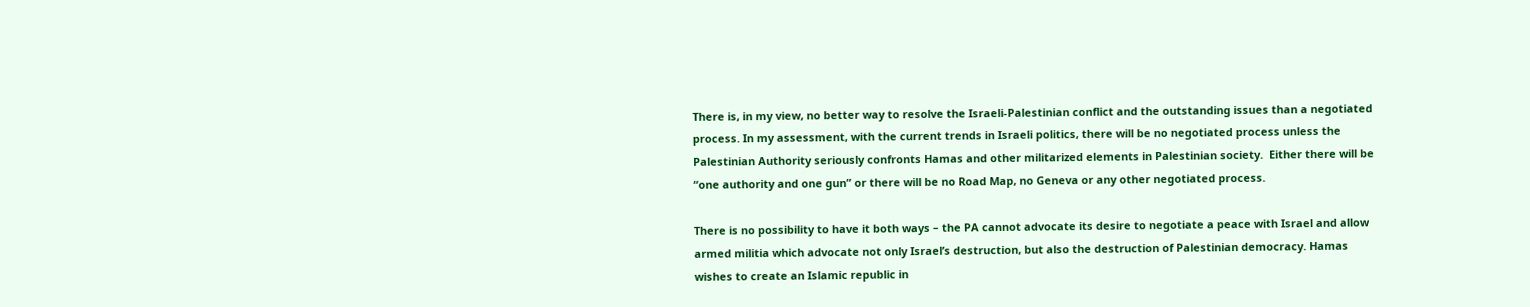There is, in my view, no better way to resolve the Israeli-Palestinian conflict and the outstanding issues than a negotiated process. In my assessment, with the current trends in Israeli politics, there will be no negotiated process unless the Palestinian Authority seriously confronts Hamas and other militarized elements in Palestinian society.  Either there will be “one authority and one gun” or there will be no Road Map, no Geneva or any other negotiated process.

There is no possibility to have it both ways – the PA cannot advocate its desire to negotiate a peace with Israel and allow armed militia which advocate not only Israel’s destruction, but also the destruction of Palestinian democracy. Hamas wishes to create an Islamic republic in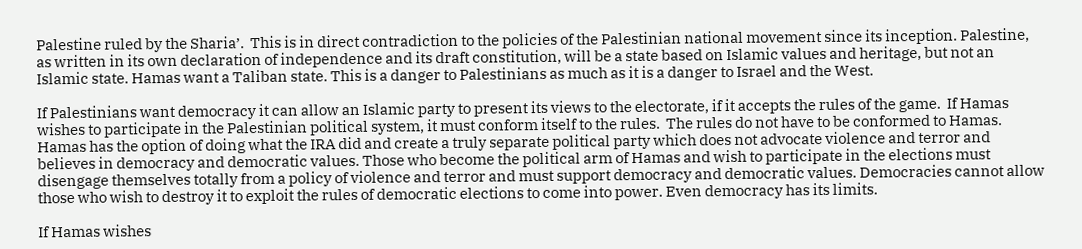Palestine ruled by the Sharia’.  This is in direct contradiction to the policies of the Palestinian national movement since its inception. Palestine, as written in its own declaration of independence and its draft constitution, will be a state based on Islamic values and heritage, but not an Islamic state. Hamas want a Taliban state. This is a danger to Palestinians as much as it is a danger to Israel and the West.

If Palestinians want democracy it can allow an Islamic party to present its views to the electorate, if it accepts the rules of the game.  If Hamas  wishes to participate in the Palestinian political system, it must conform itself to the rules.  The rules do not have to be conformed to Hamas. Hamas has the option of doing what the IRA did and create a truly separate political party which does not advocate violence and terror and believes in democracy and democratic values. Those who become the political arm of Hamas and wish to participate in the elections must disengage themselves totally from a policy of violence and terror and must support democracy and democratic values. Democracies cannot allow those who wish to destroy it to exploit the rules of democratic elections to come into power. Even democracy has its limits.

If Hamas wishes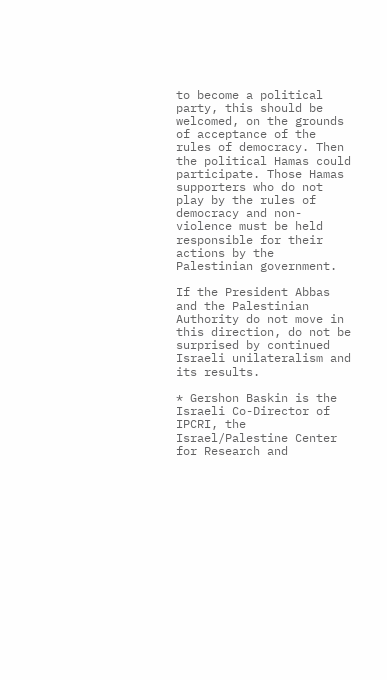to become a political party, this should be welcomed, on the grounds of acceptance of the rules of democracy. Then the political Hamas could participate. Those Hamas supporters who do not play by the rules of democracy and non-violence must be held responsible for their actions by the Palestinian government.

If the President Abbas and the Palestinian Authority do not move in this direction, do not be surprised by continued Israeli unilateralism and its results.

* Gershon Baskin is the Israeli Co-Director of IPCRI, the Israel/Palestine Center for Research and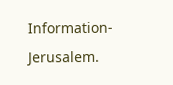Information- Jerusalem.